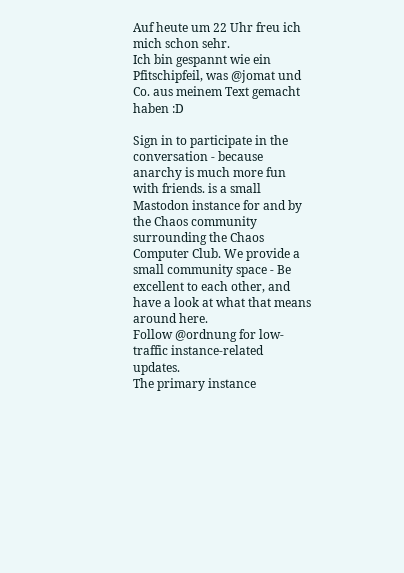Auf heute um 22 Uhr freu ich mich schon sehr.
Ich bin gespannt wie ein Pfitschipfeil, was @jomat und Co. aus meinem Text gemacht haben :D

Sign in to participate in the conversation - because anarchy is much more fun with friends. is a small Mastodon instance for and by the Chaos community surrounding the Chaos Computer Club. We provide a small community space - Be excellent to each other, and have a look at what that means around here.
Follow @ordnung for low-traffic instance-related updates.
The primary instance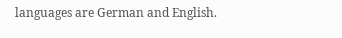languages are German and English.